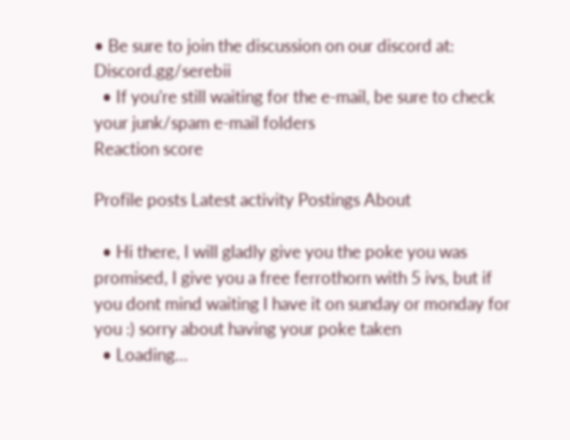• Be sure to join the discussion on our discord at: Discord.gg/serebii
  • If you're still waiting for the e-mail, be sure to check your junk/spam e-mail folders
Reaction score

Profile posts Latest activity Postings About

  • Hi there, I will gladly give you the poke you was promised, I give you a free ferrothorn with 5 ivs, but if you dont mind waiting I have it on sunday or monday for you :) sorry about having your poke taken
  • Loading…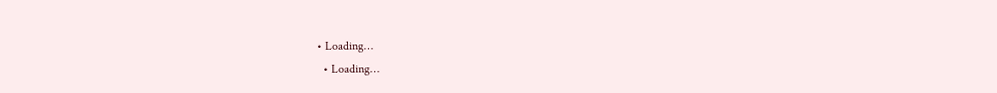• Loading…
  • Loading…